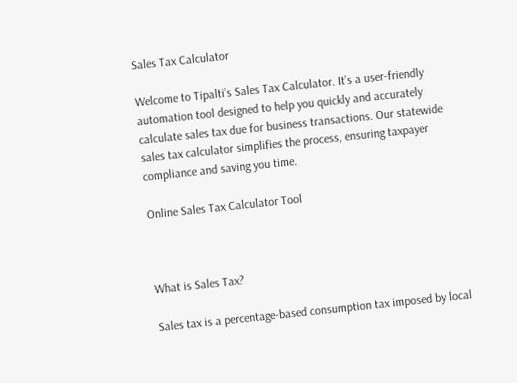Sales Tax Calculator

Welcome to Tipalti’s Sales Tax Calculator. It’s a user-friendly automation tool designed to help you quickly and accurately calculate sales tax due for business transactions. Our statewide sales tax calculator simplifies the process, ensuring taxpayer compliance and saving you time.

Online Sales Tax Calculator Tool



What is Sales Tax?

Sales tax is a percentage-based consumption tax imposed by local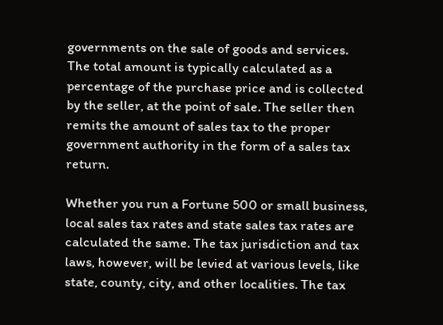governments on the sale of goods and services. The total amount is typically calculated as a percentage of the purchase price and is collected by the seller, at the point of sale. The seller then remits the amount of sales tax to the proper government authority in the form of a sales tax return.

Whether you run a Fortune 500 or small business, local sales tax rates and state sales tax rates are calculated the same. The tax jurisdiction and tax laws, however, will be levied at various levels, like state, county, city, and other localities. The tax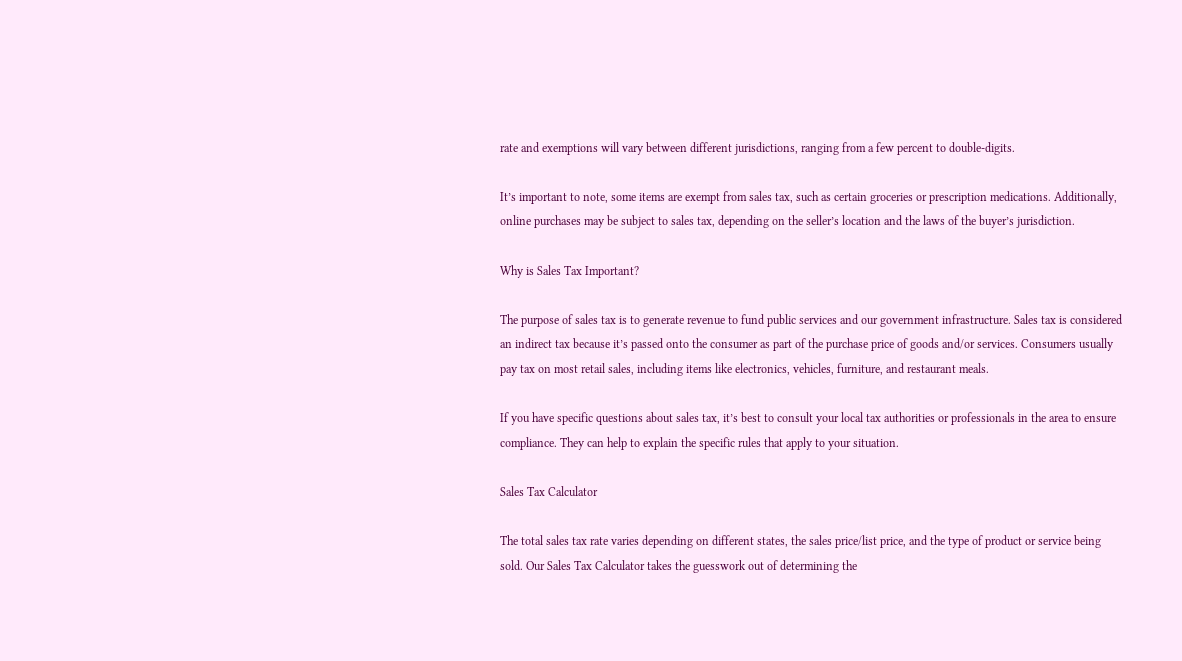rate and exemptions will vary between different jurisdictions, ranging from a few percent to double-digits.

It’s important to note, some items are exempt from sales tax, such as certain groceries or prescription medications. Additionally, online purchases may be subject to sales tax, depending on the seller’s location and the laws of the buyer’s jurisdiction.

Why is Sales Tax Important?

The purpose of sales tax is to generate revenue to fund public services and our government infrastructure. Sales tax is considered an indirect tax because it’s passed onto the consumer as part of the purchase price of goods and/or services. Consumers usually pay tax on most retail sales, including items like electronics, vehicles, furniture, and restaurant meals.

If you have specific questions about sales tax, it’s best to consult your local tax authorities or professionals in the area to ensure compliance. They can help to explain the specific rules that apply to your situation.

Sales Tax Calculator

The total sales tax rate varies depending on different states, the sales price/list price, and the type of product or service being sold. Our Sales Tax Calculator takes the guesswork out of determining the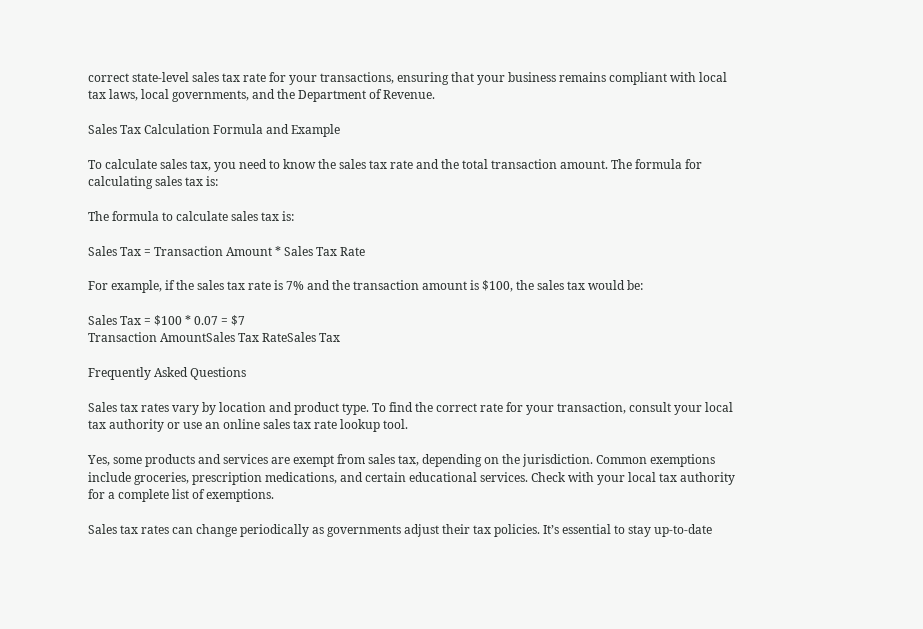correct state-level sales tax rate for your transactions, ensuring that your business remains compliant with local tax laws, local governments, and the Department of Revenue.

Sales Tax Calculation Formula and Example

To calculate sales tax, you need to know the sales tax rate and the total transaction amount. The formula for calculating sales tax is:

The formula to calculate sales tax is:

Sales Tax = Transaction Amount * Sales Tax Rate

For example, if the sales tax rate is 7% and the transaction amount is $100, the sales tax would be:

Sales Tax = $100 * 0.07 = $7
Transaction AmountSales Tax RateSales Tax

Frequently Asked Questions

Sales tax rates vary by location and product type. To find the correct rate for your transaction, consult your local tax authority or use an online sales tax rate lookup tool.

Yes, some products and services are exempt from sales tax, depending on the jurisdiction. Common exemptions include groceries, prescription medications, and certain educational services. Check with your local tax authority for a complete list of exemptions.

Sales tax rates can change periodically as governments adjust their tax policies. It’s essential to stay up-to-date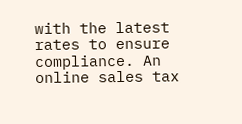with the latest rates to ensure compliance. An online sales tax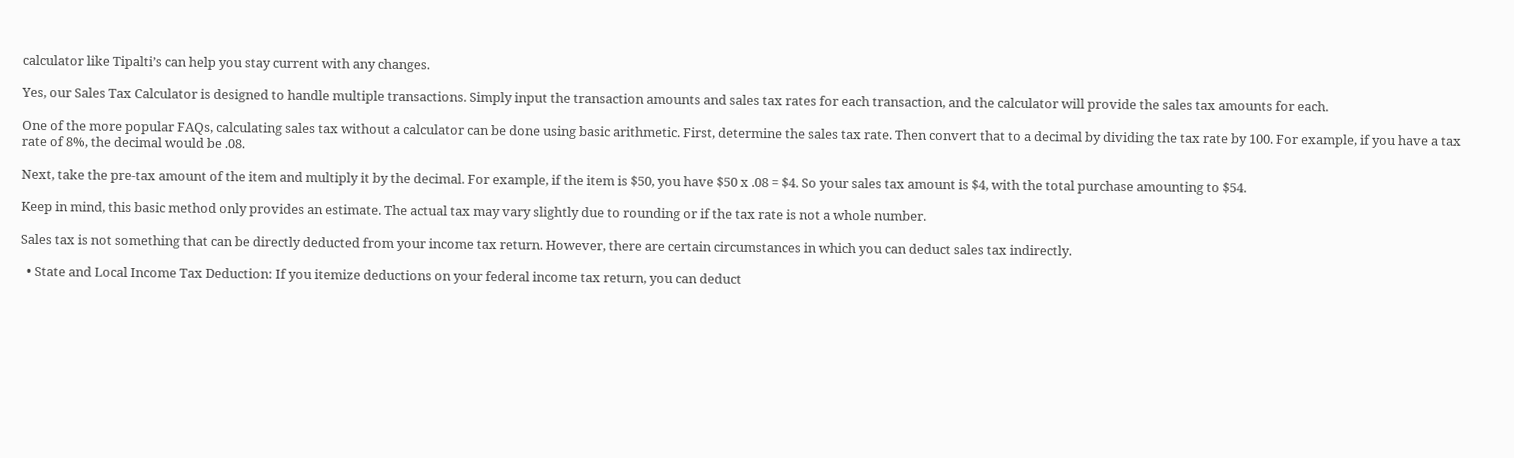calculator like Tipalti’s can help you stay current with any changes.

Yes, our Sales Tax Calculator is designed to handle multiple transactions. Simply input the transaction amounts and sales tax rates for each transaction, and the calculator will provide the sales tax amounts for each.

One of the more popular FAQs, calculating sales tax without a calculator can be done using basic arithmetic. First, determine the sales tax rate. Then convert that to a decimal by dividing the tax rate by 100. For example, if you have a tax rate of 8%, the decimal would be .08.

Next, take the pre-tax amount of the item and multiply it by the decimal. For example, if the item is $50, you have $50 x .08 = $4. So your sales tax amount is $4, with the total purchase amounting to $54.

Keep in mind, this basic method only provides an estimate. The actual tax may vary slightly due to rounding or if the tax rate is not a whole number.

Sales tax is not something that can be directly deducted from your income tax return. However, there are certain circumstances in which you can deduct sales tax indirectly.

  • State and Local Income Tax Deduction: If you itemize deductions on your federal income tax return, you can deduct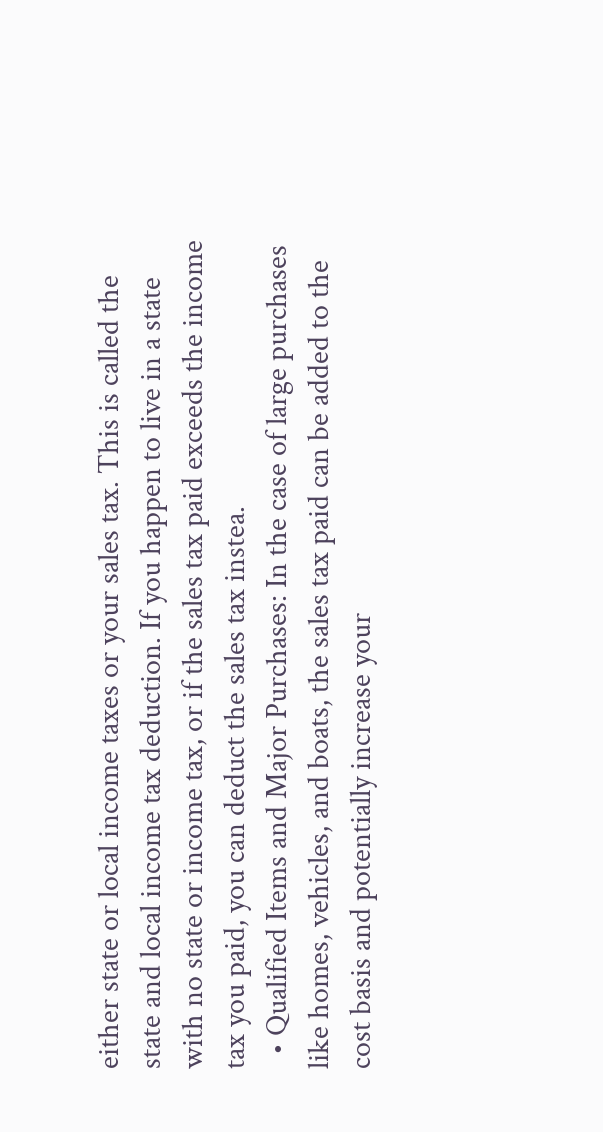either state or local income taxes or your sales tax. This is called the state and local income tax deduction. If you happen to live in a state with no state or income tax, or if the sales tax paid exceeds the income tax you paid, you can deduct the sales tax instea.
  • Qualified Items and Major Purchases: In the case of large purchases like homes, vehicles, and boats, the sales tax paid can be added to the cost basis and potentially increase your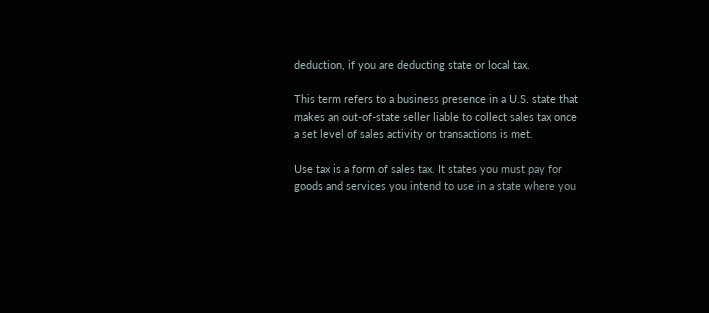deduction, if you are deducting state or local tax.

This term refers to a business presence in a U.S. state that makes an out-of-state seller liable to collect sales tax once a set level of sales activity or transactions is met.

Use tax is a form of sales tax. It states you must pay for goods and services you intend to use in a state where you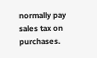normally pay sales tax on purchases.